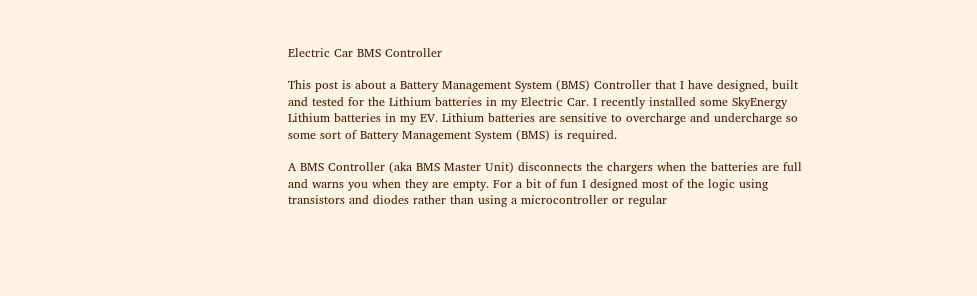Electric Car BMS Controller

This post is about a Battery Management System (BMS) Controller that I have designed, built and tested for the Lithium batteries in my Electric Car. I recently installed some SkyEnergy Lithium batteries in my EV. Lithium batteries are sensitive to overcharge and undercharge so some sort of Battery Management System (BMS) is required.

A BMS Controller (aka BMS Master Unit) disconnects the chargers when the batteries are full and warns you when they are empty. For a bit of fun I designed most of the logic using transistors and diodes rather than using a microcontroller or regular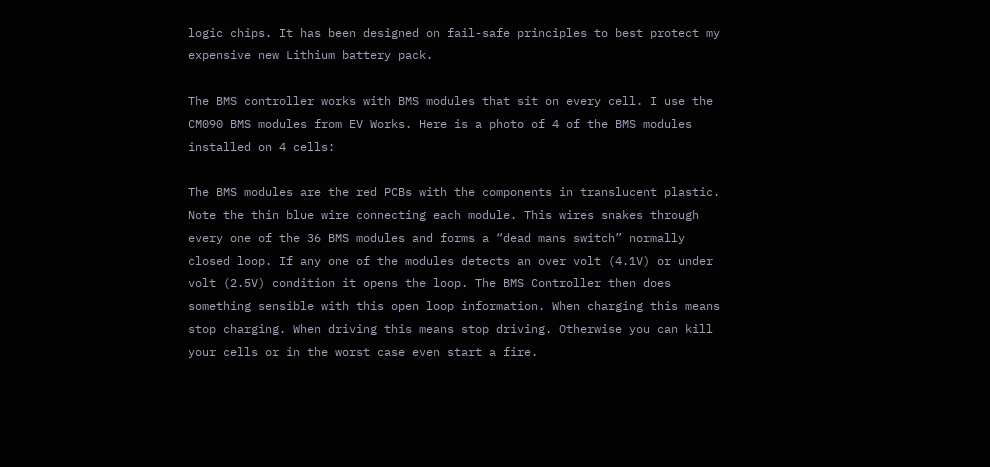logic chips. It has been designed on fail-safe principles to best protect my expensive new Lithium battery pack.

The BMS controller works with BMS modules that sit on every cell. I use the CM090 BMS modules from EV Works. Here is a photo of 4 of the BMS modules installed on 4 cells:

The BMS modules are the red PCBs with the components in translucent plastic. Note the thin blue wire connecting each module. This wires snakes through every one of the 36 BMS modules and forms a “dead mans switch” normally closed loop. If any one of the modules detects an over volt (4.1V) or under volt (2.5V) condition it opens the loop. The BMS Controller then does something sensible with this open loop information. When charging this means stop charging. When driving this means stop driving. Otherwise you can kill your cells or in the worst case even start a fire.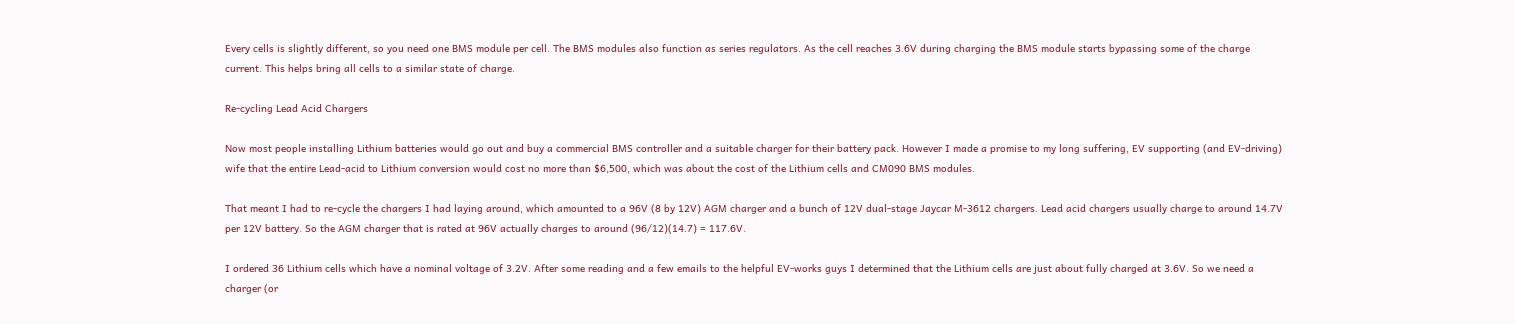Every cells is slightly different, so you need one BMS module per cell. The BMS modules also function as series regulators. As the cell reaches 3.6V during charging the BMS module starts bypassing some of the charge current. This helps bring all cells to a similar state of charge.

Re-cycling Lead Acid Chargers

Now most people installing Lithium batteries would go out and buy a commercial BMS controller and a suitable charger for their battery pack. However I made a promise to my long suffering, EV supporting (and EV-driving) wife that the entire Lead-acid to Lithium conversion would cost no more than $6,500, which was about the cost of the Lithium cells and CM090 BMS modules.

That meant I had to re-cycle the chargers I had laying around, which amounted to a 96V (8 by 12V) AGM charger and a bunch of 12V dual-stage Jaycar M-3612 chargers. Lead acid chargers usually charge to around 14.7V per 12V battery. So the AGM charger that is rated at 96V actually charges to around (96/12)(14.7) = 117.6V.

I ordered 36 Lithium cells which have a nominal voltage of 3.2V. After some reading and a few emails to the helpful EV-works guys I determined that the Lithium cells are just about fully charged at 3.6V. So we need a charger (or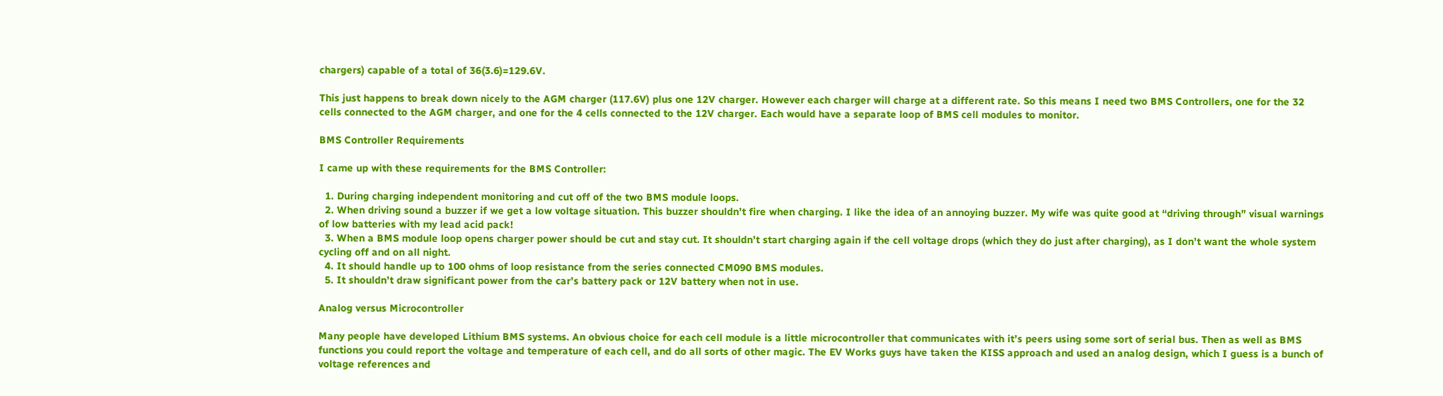chargers) capable of a total of 36(3.6)=129.6V.

This just happens to break down nicely to the AGM charger (117.6V) plus one 12V charger. However each charger will charge at a different rate. So this means I need two BMS Controllers, one for the 32 cells connected to the AGM charger, and one for the 4 cells connected to the 12V charger. Each would have a separate loop of BMS cell modules to monitor.

BMS Controller Requirements

I came up with these requirements for the BMS Controller:

  1. During charging independent monitoring and cut off of the two BMS module loops.
  2. When driving sound a buzzer if we get a low voltage situation. This buzzer shouldn’t fire when charging. I like the idea of an annoying buzzer. My wife was quite good at “driving through” visual warnings of low batteries with my lead acid pack!
  3. When a BMS module loop opens charger power should be cut and stay cut. It shouldn’t start charging again if the cell voltage drops (which they do just after charging), as I don’t want the whole system cycling off and on all night.
  4. It should handle up to 100 ohms of loop resistance from the series connected CM090 BMS modules.
  5. It shouldn’t draw significant power from the car’s battery pack or 12V battery when not in use.

Analog versus Microcontroller

Many people have developed Lithium BMS systems. An obvious choice for each cell module is a little microcontroller that communicates with it’s peers using some sort of serial bus. Then as well as BMS functions you could report the voltage and temperature of each cell, and do all sorts of other magic. The EV Works guys have taken the KISS approach and used an analog design, which I guess is a bunch of voltage references and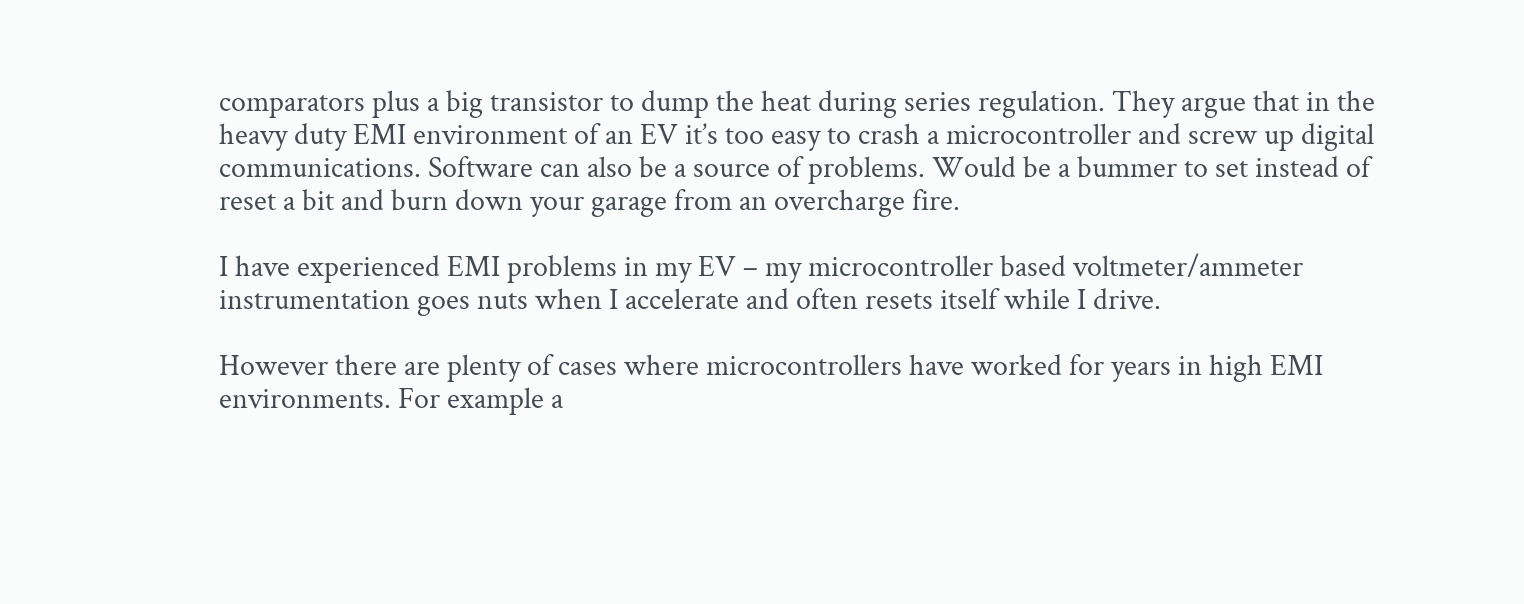comparators plus a big transistor to dump the heat during series regulation. They argue that in the heavy duty EMI environment of an EV it’s too easy to crash a microcontroller and screw up digital communications. Software can also be a source of problems. Would be a bummer to set instead of reset a bit and burn down your garage from an overcharge fire.

I have experienced EMI problems in my EV – my microcontroller based voltmeter/ammeter instrumentation goes nuts when I accelerate and often resets itself while I drive.

However there are plenty of cases where microcontrollers have worked for years in high EMI environments. For example a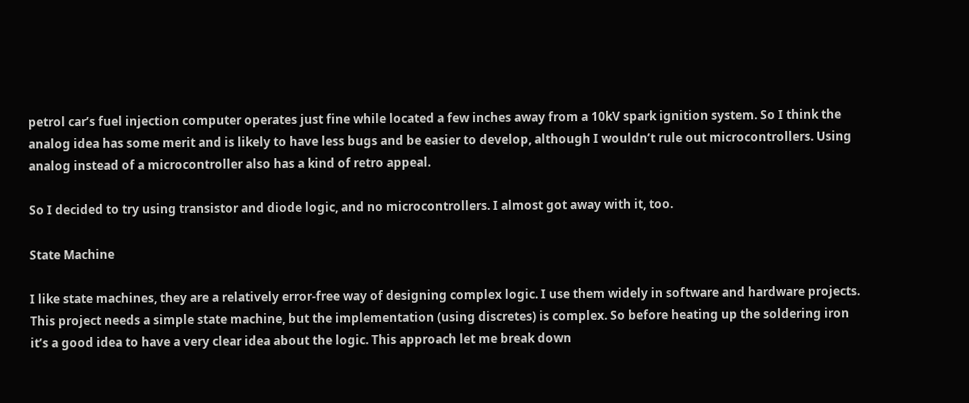petrol car’s fuel injection computer operates just fine while located a few inches away from a 10kV spark ignition system. So I think the analog idea has some merit and is likely to have less bugs and be easier to develop, although I wouldn’t rule out microcontrollers. Using analog instead of a microcontroller also has a kind of retro appeal.

So I decided to try using transistor and diode logic, and no microcontrollers. I almost got away with it, too.

State Machine

I like state machines, they are a relatively error-free way of designing complex logic. I use them widely in software and hardware projects. This project needs a simple state machine, but the implementation (using discretes) is complex. So before heating up the soldering iron it’s a good idea to have a very clear idea about the logic. This approach let me break down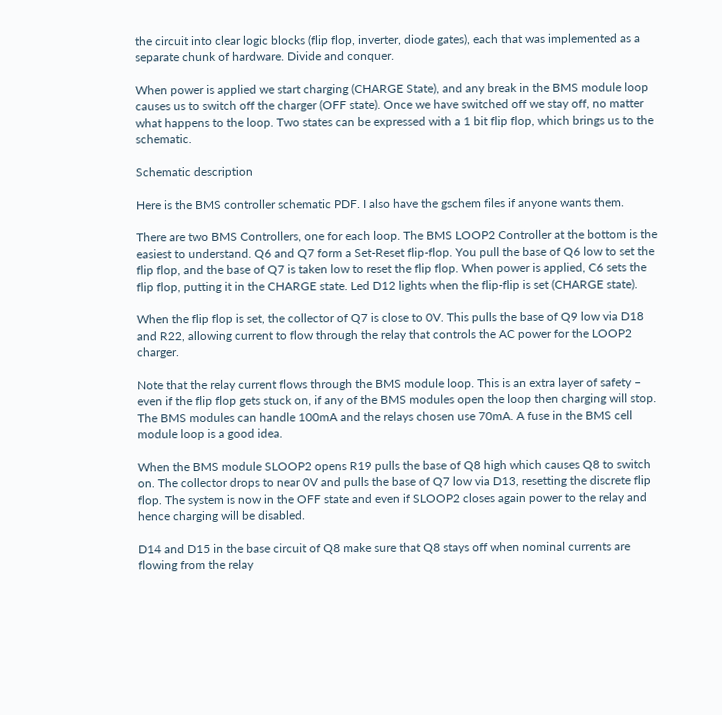the circuit into clear logic blocks (flip flop, inverter, diode gates), each that was implemented as a separate chunk of hardware. Divide and conquer.

When power is applied we start charging (CHARGE State), and any break in the BMS module loop causes us to switch off the charger (OFF state). Once we have switched off we stay off, no matter what happens to the loop. Two states can be expressed with a 1 bit flip flop, which brings us to the schematic.

Schematic description

Here is the BMS controller schematic PDF. I also have the gschem files if anyone wants them.

There are two BMS Controllers, one for each loop. The BMS LOOP2 Controller at the bottom is the easiest to understand. Q6 and Q7 form a Set-Reset flip-flop. You pull the base of Q6 low to set the flip flop, and the base of Q7 is taken low to reset the flip flop. When power is applied, C6 sets the flip flop, putting it in the CHARGE state. Led D12 lights when the flip-flip is set (CHARGE state).

When the flip flop is set, the collector of Q7 is close to 0V. This pulls the base of Q9 low via D18 and R22, allowing current to flow through the relay that controls the AC power for the LOOP2 charger.

Note that the relay current flows through the BMS module loop. This is an extra layer of safety – even if the flip flop gets stuck on, if any of the BMS modules open the loop then charging will stop. The BMS modules can handle 100mA and the relays chosen use 70mA. A fuse in the BMS cell module loop is a good idea.

When the BMS module SLOOP2 opens R19 pulls the base of Q8 high which causes Q8 to switch on. The collector drops to near 0V and pulls the base of Q7 low via D13, resetting the discrete flip flop. The system is now in the OFF state and even if SLOOP2 closes again power to the relay and hence charging will be disabled.

D14 and D15 in the base circuit of Q8 make sure that Q8 stays off when nominal currents are flowing from the relay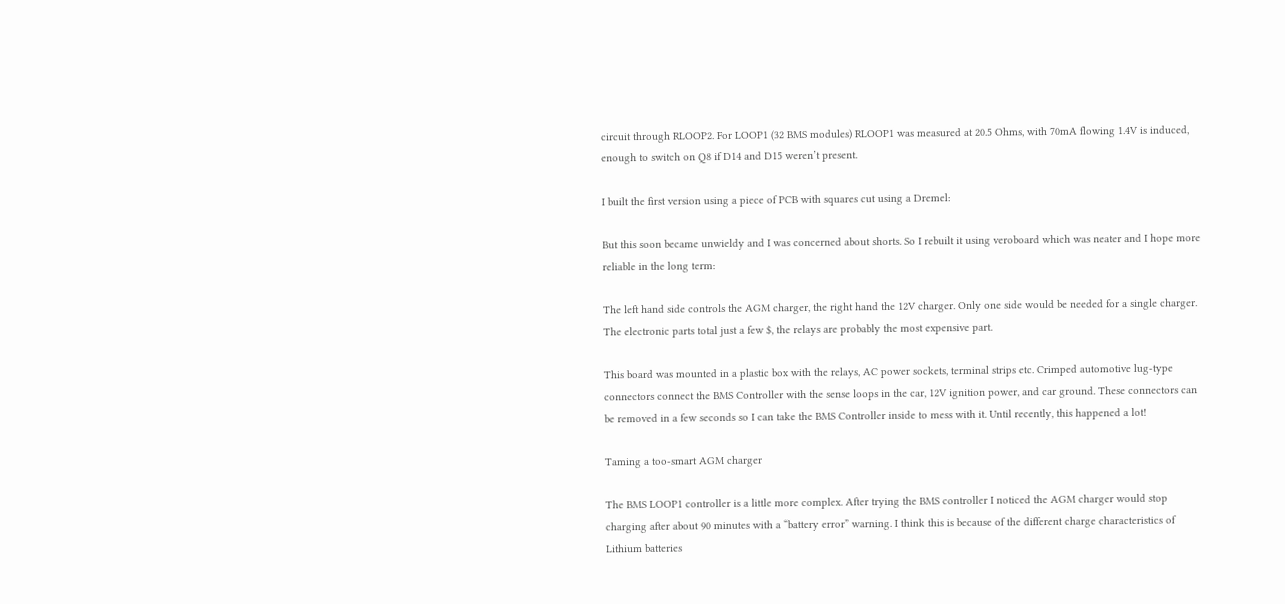circuit through RLOOP2. For LOOP1 (32 BMS modules) RLOOP1 was measured at 20.5 Ohms, with 70mA flowing 1.4V is induced, enough to switch on Q8 if D14 and D15 weren’t present.

I built the first version using a piece of PCB with squares cut using a Dremel:

But this soon became unwieldy and I was concerned about shorts. So I rebuilt it using veroboard which was neater and I hope more reliable in the long term:

The left hand side controls the AGM charger, the right hand the 12V charger. Only one side would be needed for a single charger. The electronic parts total just a few $, the relays are probably the most expensive part.

This board was mounted in a plastic box with the relays, AC power sockets, terminal strips etc. Crimped automotive lug-type connectors connect the BMS Controller with the sense loops in the car, 12V ignition power, and car ground. These connectors can be removed in a few seconds so I can take the BMS Controller inside to mess with it. Until recently, this happened a lot!

Taming a too-smart AGM charger

The BMS LOOP1 controller is a little more complex. After trying the BMS controller I noticed the AGM charger would stop charging after about 90 minutes with a “battery error” warning. I think this is because of the different charge characteristics of Lithium batteries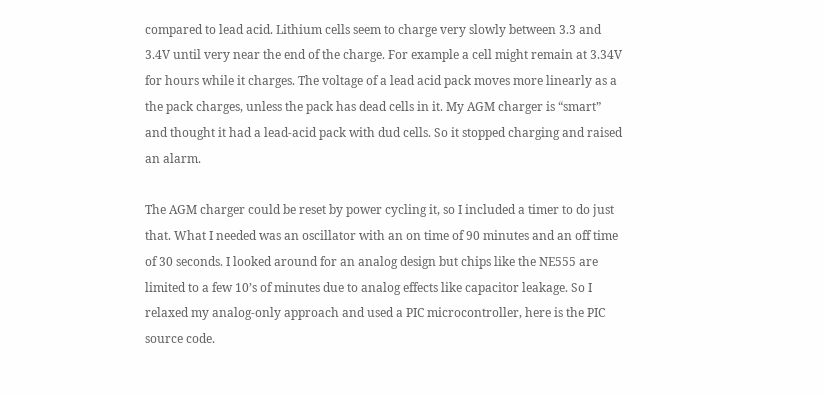compared to lead acid. Lithium cells seem to charge very slowly between 3.3 and 3.4V until very near the end of the charge. For example a cell might remain at 3.34V for hours while it charges. The voltage of a lead acid pack moves more linearly as a the pack charges, unless the pack has dead cells in it. My AGM charger is “smart” and thought it had a lead-acid pack with dud cells. So it stopped charging and raised an alarm.

The AGM charger could be reset by power cycling it, so I included a timer to do just that. What I needed was an oscillator with an on time of 90 minutes and an off time of 30 seconds. I looked around for an analog design but chips like the NE555 are limited to a few 10’s of minutes due to analog effects like capacitor leakage. So I relaxed my analog-only approach and used a PIC microcontroller, here is the PIC source code.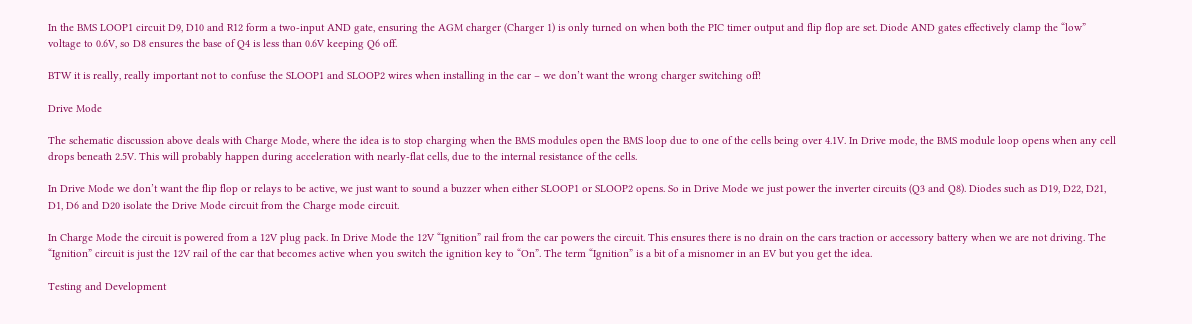In the BMS LOOP1 circuit D9, D10 and R12 form a two-input AND gate, ensuring the AGM charger (Charger 1) is only turned on when both the PIC timer output and flip flop are set. Diode AND gates effectively clamp the “low” voltage to 0.6V, so D8 ensures the base of Q4 is less than 0.6V keeping Q6 off.

BTW it is really, really important not to confuse the SLOOP1 and SLOOP2 wires when installing in the car – we don’t want the wrong charger switching off!

Drive Mode

The schematic discussion above deals with Charge Mode, where the idea is to stop charging when the BMS modules open the BMS loop due to one of the cells being over 4.1V. In Drive mode, the BMS module loop opens when any cell drops beneath 2.5V. This will probably happen during acceleration with nearly-flat cells, due to the internal resistance of the cells.

In Drive Mode we don’t want the flip flop or relays to be active, we just want to sound a buzzer when either SLOOP1 or SLOOP2 opens. So in Drive Mode we just power the inverter circuits (Q3 and Q8). Diodes such as D19, D22, D21, D1, D6 and D20 isolate the Drive Mode circuit from the Charge mode circuit.

In Charge Mode the circuit is powered from a 12V plug pack. In Drive Mode the 12V “Ignition” rail from the car powers the circuit. This ensures there is no drain on the cars traction or accessory battery when we are not driving. The “Ignition” circuit is just the 12V rail of the car that becomes active when you switch the ignition key to “On”. The term “Ignition” is a bit of a misnomer in an EV but you get the idea.

Testing and Development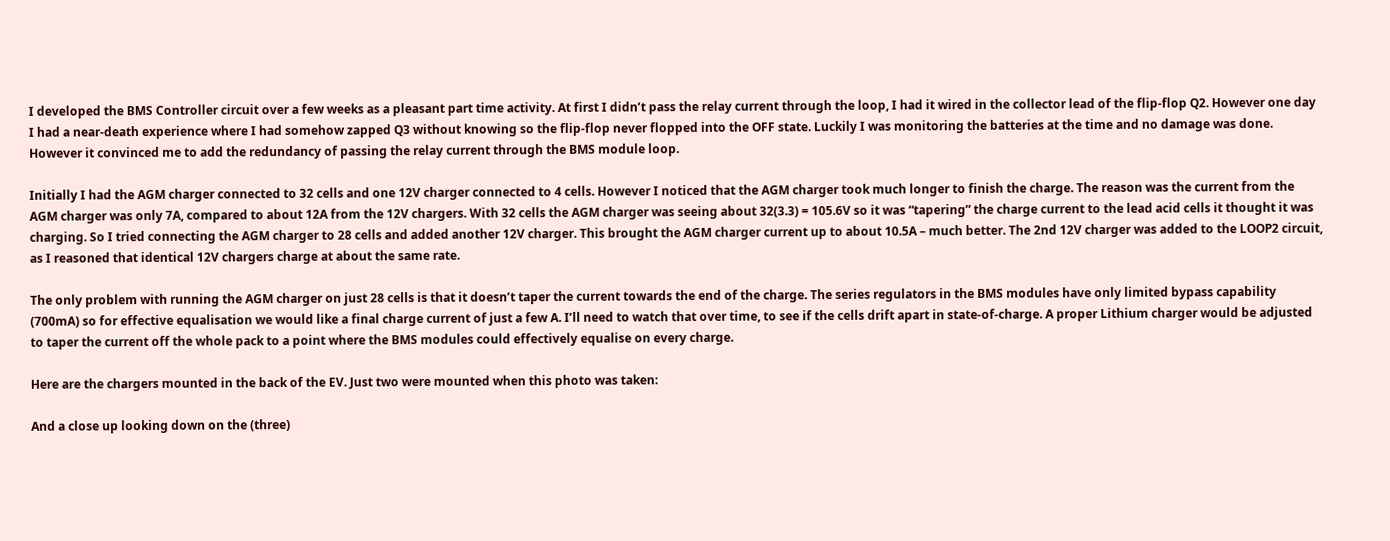I developed the BMS Controller circuit over a few weeks as a pleasant part time activity. At first I didn’t pass the relay current through the loop, I had it wired in the collector lead of the flip-flop Q2. However one day I had a near-death experience where I had somehow zapped Q3 without knowing so the flip-flop never flopped into the OFF state. Luckily I was monitoring the batteries at the time and no damage was done. However it convinced me to add the redundancy of passing the relay current through the BMS module loop.

Initially I had the AGM charger connected to 32 cells and one 12V charger connected to 4 cells. However I noticed that the AGM charger took much longer to finish the charge. The reason was the current from the AGM charger was only 7A, compared to about 12A from the 12V chargers. With 32 cells the AGM charger was seeing about 32(3.3) = 105.6V so it was “tapering” the charge current to the lead acid cells it thought it was charging. So I tried connecting the AGM charger to 28 cells and added another 12V charger. This brought the AGM charger current up to about 10.5A – much better. The 2nd 12V charger was added to the LOOP2 circuit, as I reasoned that identical 12V chargers charge at about the same rate.

The only problem with running the AGM charger on just 28 cells is that it doesn’t taper the current towards the end of the charge. The series regulators in the BMS modules have only limited bypass capability (700mA) so for effective equalisation we would like a final charge current of just a few A. I’ll need to watch that over time, to see if the cells drift apart in state-of-charge. A proper Lithium charger would be adjusted to taper the current off the whole pack to a point where the BMS modules could effectively equalise on every charge.

Here are the chargers mounted in the back of the EV. Just two were mounted when this photo was taken:

And a close up looking down on the (three)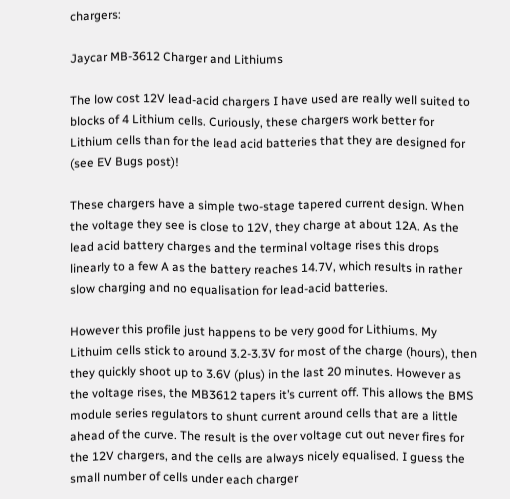chargers:

Jaycar MB-3612 Charger and Lithiums

The low cost 12V lead-acid chargers I have used are really well suited to blocks of 4 Lithium cells. Curiously, these chargers work better for Lithium cells than for the lead acid batteries that they are designed for (see EV Bugs post)!

These chargers have a simple two-stage tapered current design. When the voltage they see is close to 12V, they charge at about 12A. As the lead acid battery charges and the terminal voltage rises this drops linearly to a few A as the battery reaches 14.7V, which results in rather slow charging and no equalisation for lead-acid batteries.

However this profile just happens to be very good for Lithiums. My Lithuim cells stick to around 3.2-3.3V for most of the charge (hours), then they quickly shoot up to 3.6V (plus) in the last 20 minutes. However as the voltage rises, the MB3612 tapers it’s current off. This allows the BMS module series regulators to shunt current around cells that are a little ahead of the curve. The result is the over voltage cut out never fires for the 12V chargers, and the cells are always nicely equalised. I guess the small number of cells under each charger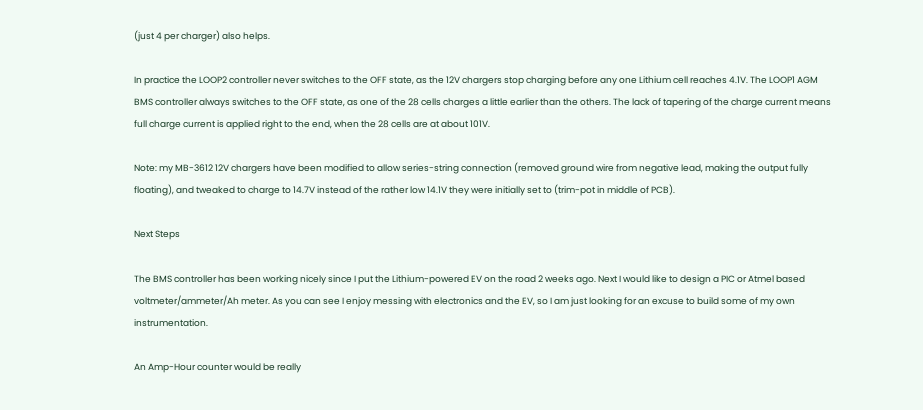(just 4 per charger) also helps.

In practice the LOOP2 controller never switches to the OFF state, as the 12V chargers stop charging before any one Lithium cell reaches 4.1V. The LOOP1 AGM BMS controller always switches to the OFF state, as one of the 28 cells charges a little earlier than the others. The lack of tapering of the charge current means full charge current is applied right to the end, when the 28 cells are at about 101V.

Note: my MB-3612 12V chargers have been modified to allow series-string connection (removed ground wire from negative lead, making the output fully floating), and tweaked to charge to 14.7V instead of the rather low 14.1V they were initially set to (trim-pot in middle of PCB).

Next Steps

The BMS controller has been working nicely since I put the Lithium-powered EV on the road 2 weeks ago. Next I would like to design a PIC or Atmel based voltmeter/ammeter/Ah meter. As you can see I enjoy messing with electronics and the EV, so I am just looking for an excuse to build some of my own instrumentation.

An Amp-Hour counter would be really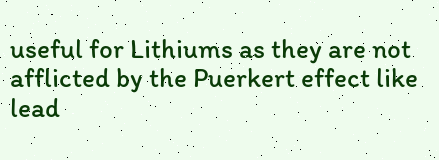useful for Lithiums as they are not afflicted by the Puerkert effect like lead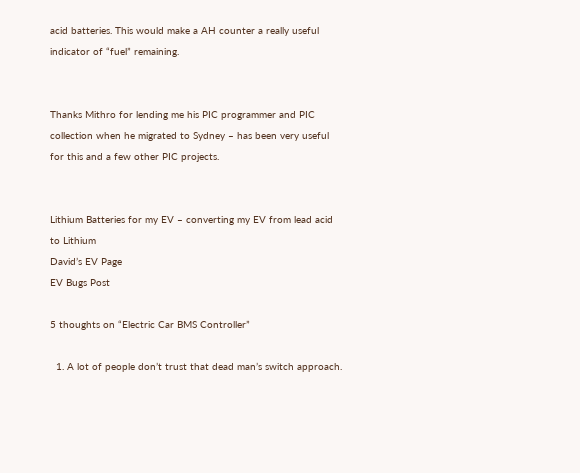acid batteries. This would make a AH counter a really useful indicator of “fuel” remaining.


Thanks Mithro for lending me his PIC programmer and PIC collection when he migrated to Sydney – has been very useful for this and a few other PIC projects.


Lithium Batteries for my EV – converting my EV from lead acid to Lithium
David’s EV Page
EV Bugs Post

5 thoughts on “Electric Car BMS Controller”

  1. A lot of people don’t trust that dead man’s switch approach.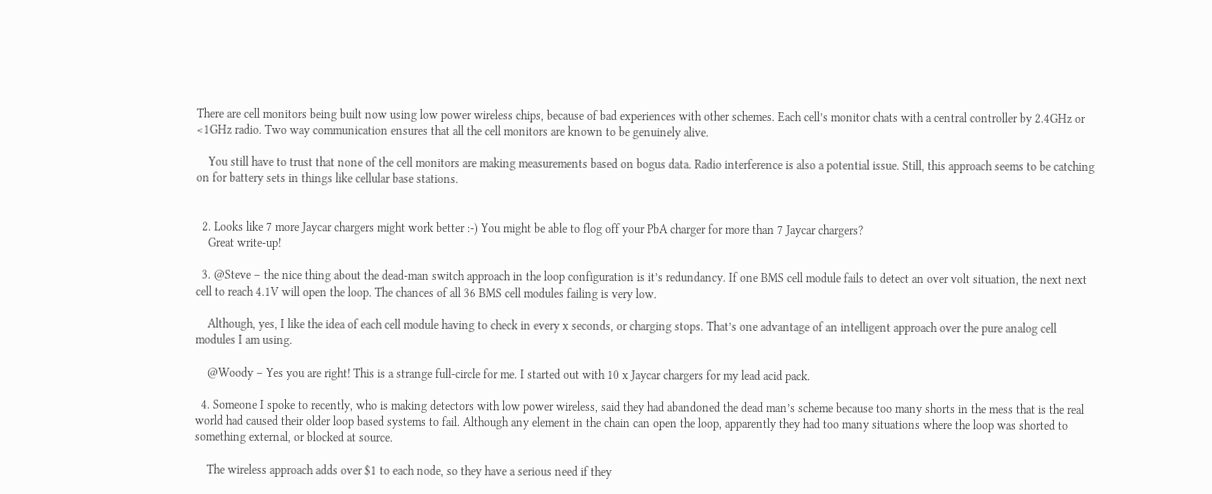There are cell monitors being built now using low power wireless chips, because of bad experiences with other schemes. Each cell’s monitor chats with a central controller by 2.4GHz or <1GHz radio. Two way communication ensures that all the cell monitors are known to be genuinely alive.

    You still have to trust that none of the cell monitors are making measurements based on bogus data. Radio interference is also a potential issue. Still, this approach seems to be catching on for battery sets in things like cellular base stations.


  2. Looks like 7 more Jaycar chargers might work better :-) You might be able to flog off your PbA charger for more than 7 Jaycar chargers?
    Great write-up!

  3. @Steve – the nice thing about the dead-man switch approach in the loop configuration is it’s redundancy. If one BMS cell module fails to detect an over volt situation, the next next cell to reach 4.1V will open the loop. The chances of all 36 BMS cell modules failing is very low.

    Although, yes, I like the idea of each cell module having to check in every x seconds, or charging stops. That’s one advantage of an intelligent approach over the pure analog cell modules I am using.

    @Woody – Yes you are right! This is a strange full-circle for me. I started out with 10 x Jaycar chargers for my lead acid pack.

  4. Someone I spoke to recently, who is making detectors with low power wireless, said they had abandoned the dead man’s scheme because too many shorts in the mess that is the real world had caused their older loop based systems to fail. Although any element in the chain can open the loop, apparently they had too many situations where the loop was shorted to something external, or blocked at source.

    The wireless approach adds over $1 to each node, so they have a serious need if they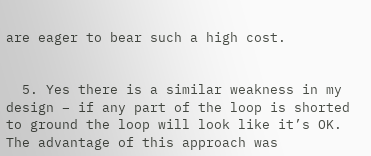are eager to bear such a high cost.


  5. Yes there is a similar weakness in my design – if any part of the loop is shorted to ground the loop will look like it’s OK. The advantage of this approach was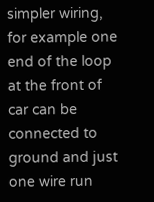simpler wiring, for example one end of the loop at the front of car can be connected to ground and just one wire run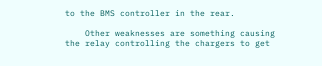to the BMS controller in the rear.

    Other weaknesses are something causing the relay controlling the chargers to get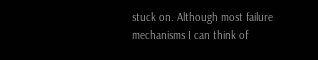stuck on. Although most failure mechanisms I can think of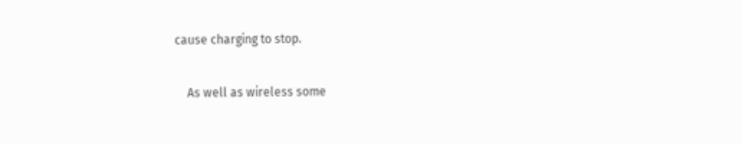cause charging to stop.

    As well as wireless some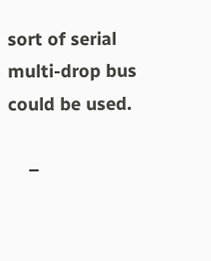sort of serial multi-drop bus could be used.

    –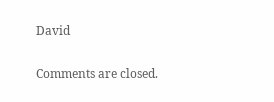David

Comments are closed.